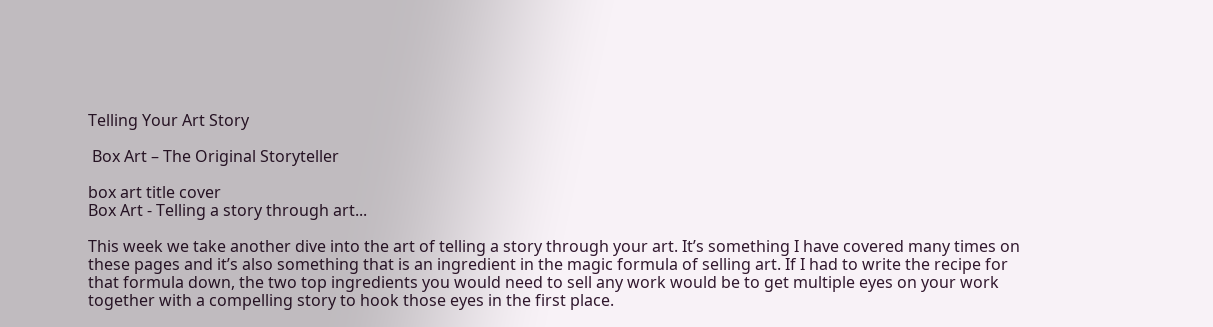Telling Your Art Story

 Box Art – The Original Storyteller

box art title cover
Box Art - Telling a story through art...

This week we take another dive into the art of telling a story through your art. It’s something I have covered many times on these pages and it’s also something that is an ingredient in the magic formula of selling art. If I had to write the recipe for that formula down, the two top ingredients you would need to sell any work would be to get multiple eyes on your work together with a compelling story to hook those eyes in the first place.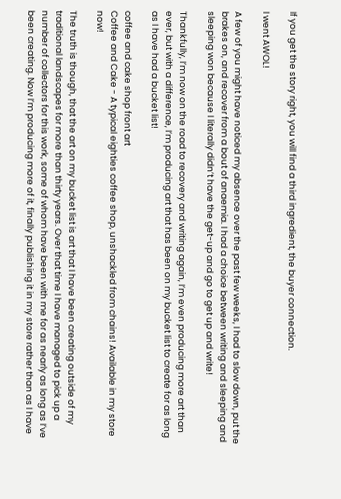If you get the story right, you will find a third ingredient, the buyer connection.

I went AWOL!

A few of you might have noticed my absence over the past few weeks, I had to slow down, put the brakes on, and recover from a bout of anaemia. I had a choice between writing and sleeping and sleeping won because I literally didn’t have the get-up and go to get up and write!

Thankfully, I’m now on the road to recovery and writing again, I’m even producing more art than ever, but with a difference, I’m producing art that has been on my bucket list to create for as long as I have had a bucket list!

coffee and cake shop front art
Coffee and Cake - A typical eighties coffee shop, unshackled from chains! Available in my store now!

The truth is though, that the art on my bucket list is art that I have been creating outside of my traditional landscapes for more than thirty years. Over that time I have managed to pick up a number of collectors for this work, some of whom have been with me for as nearly as long as I’ve been creating. Now I’m producing more of it, finally publishing it in my store rather than as I have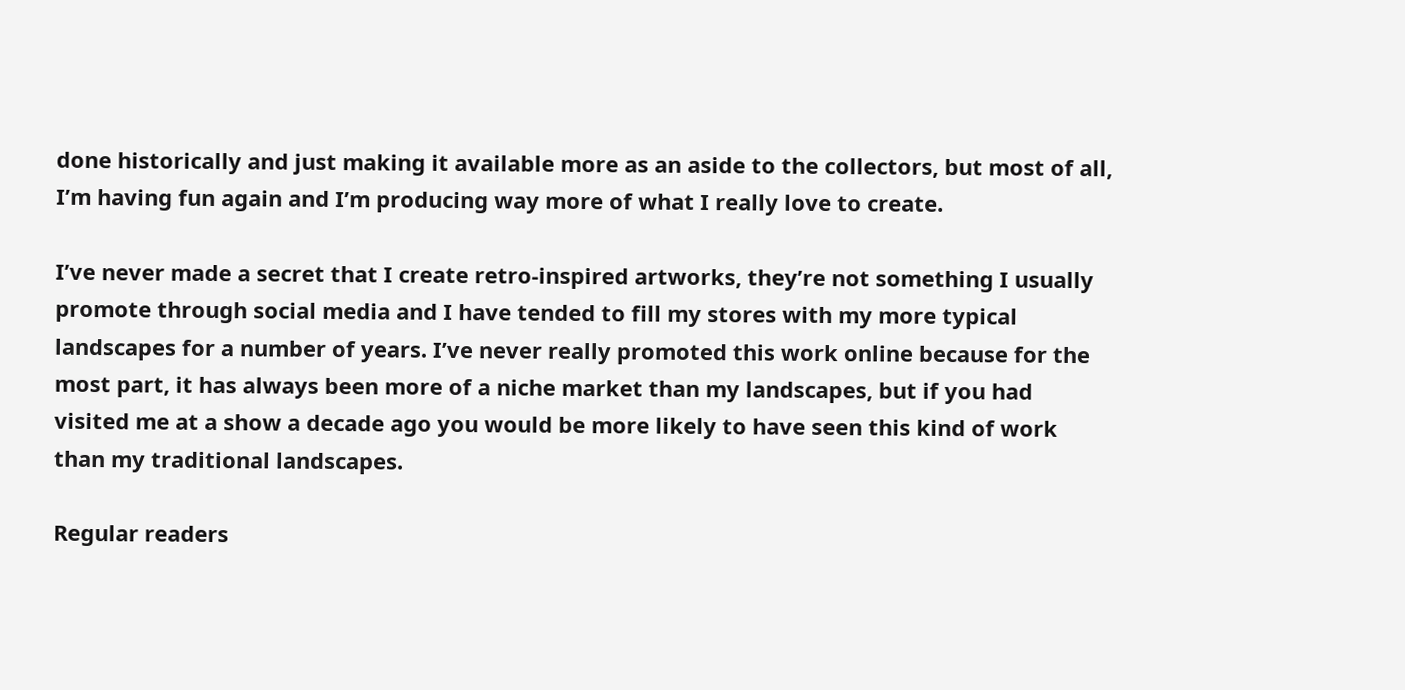done historically and just making it available more as an aside to the collectors, but most of all, I’m having fun again and I’m producing way more of what I really love to create.

I’ve never made a secret that I create retro-inspired artworks, they’re not something I usually promote through social media and I have tended to fill my stores with my more typical landscapes for a number of years. I’ve never really promoted this work online because for the most part, it has always been more of a niche market than my landscapes, but if you had visited me at a show a decade ago you would be more likely to have seen this kind of work than my traditional landscapes.

Regular readers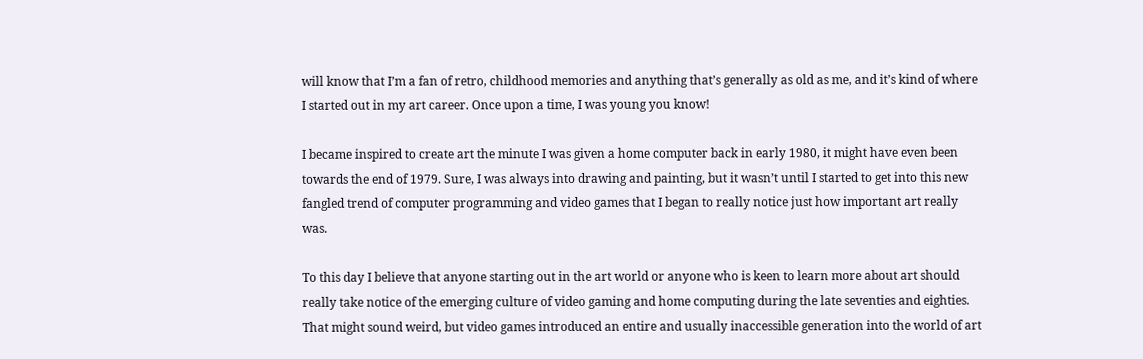will know that I’m a fan of retro, childhood memories and anything that’s generally as old as me, and it’s kind of where I started out in my art career. Once upon a time, I was young you know!

I became inspired to create art the minute I was given a home computer back in early 1980, it might have even been towards the end of 1979. Sure, I was always into drawing and painting, but it wasn’t until I started to get into this new fangled trend of computer programming and video games that I began to really notice just how important art really was.

To this day I believe that anyone starting out in the art world or anyone who is keen to learn more about art should really take notice of the emerging culture of video gaming and home computing during the late seventies and eighties. That might sound weird, but video games introduced an entire and usually inaccessible generation into the world of art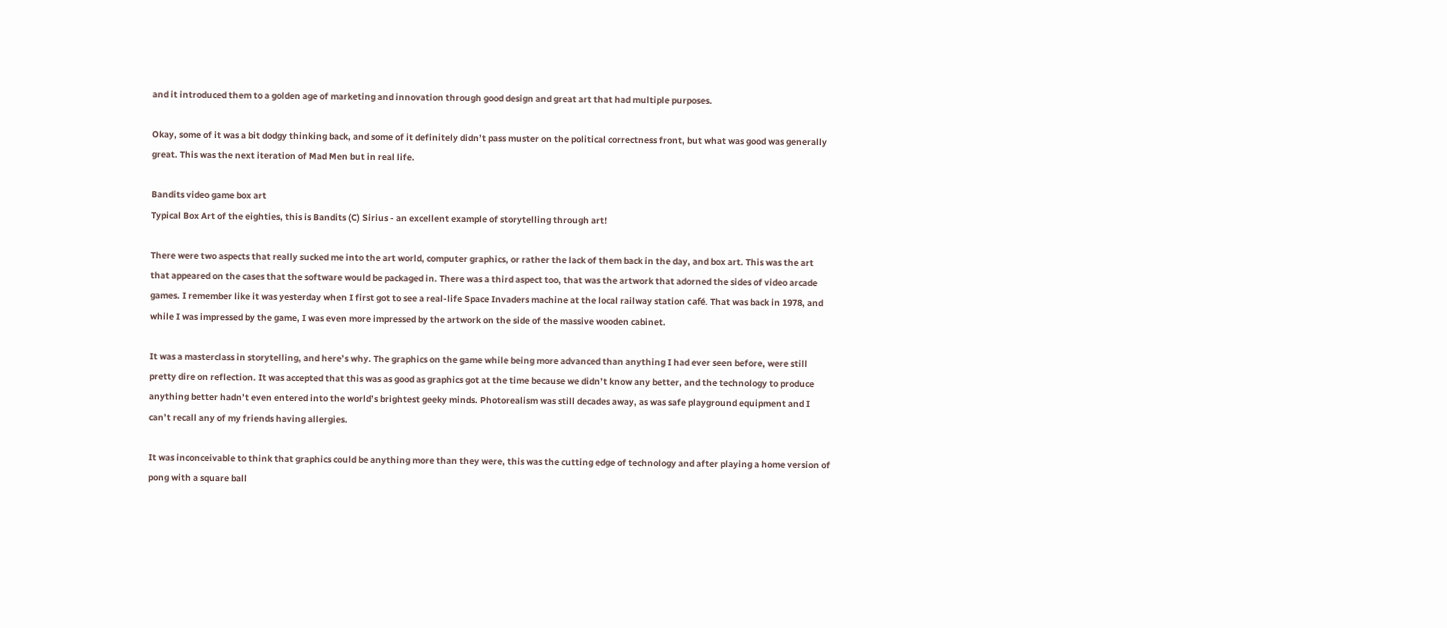and it introduced them to a golden age of marketing and innovation through good design and great art that had multiple purposes.

Okay, some of it was a bit dodgy thinking back, and some of it definitely didn’t pass muster on the political correctness front, but what was good was generally great. This was the next iteration of Mad Men but in real life.

Bandits video game box art
Typical Box Art of the eighties, this is Bandits (C) Sirius - an excellent example of storytelling through art!

There were two aspects that really sucked me into the art world, computer graphics, or rather the lack of them back in the day, and box art. This was the art that appeared on the cases that the software would be packaged in. There was a third aspect too, that was the artwork that adorned the sides of video arcade games. I remember like it was yesterday when I first got to see a real-life Space Invaders machine at the local railway station café. That was back in 1978, and while I was impressed by the game, I was even more impressed by the artwork on the side of the massive wooden cabinet.

It was a masterclass in storytelling, and here’s why. The graphics on the game while being more advanced than anything I had ever seen before, were still pretty dire on reflection. It was accepted that this was as good as graphics got at the time because we didn’t know any better, and the technology to produce anything better hadn’t even entered into the world’s brightest geeky minds. Photorealism was still decades away, as was safe playground equipment and I can’t recall any of my friends having allergies.

It was inconceivable to think that graphics could be anything more than they were, this was the cutting edge of technology and after playing a home version of pong with a square ball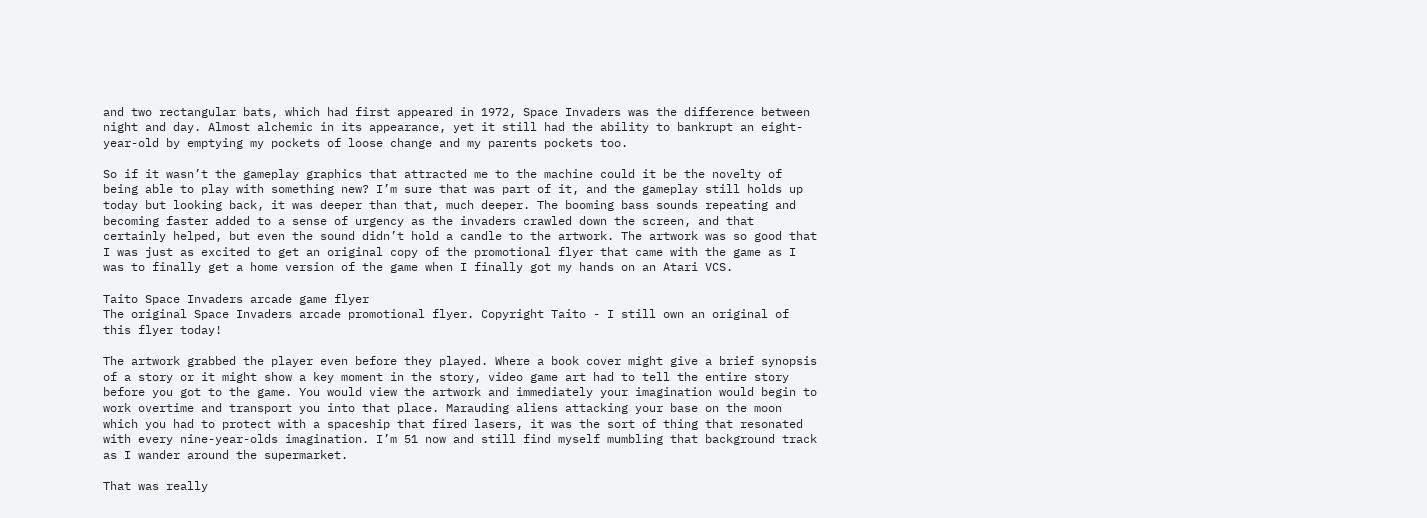and two rectangular bats, which had first appeared in 1972, Space Invaders was the difference between night and day. Almost alchemic in its appearance, yet it still had the ability to bankrupt an eight-year-old by emptying my pockets of loose change and my parents pockets too.

So if it wasn’t the gameplay graphics that attracted me to the machine could it be the novelty of being able to play with something new? I’m sure that was part of it, and the gameplay still holds up today but looking back, it was deeper than that, much deeper. The booming bass sounds repeating and becoming faster added to a sense of urgency as the invaders crawled down the screen, and that certainly helped, but even the sound didn’t hold a candle to the artwork. The artwork was so good that I was just as excited to get an original copy of the promotional flyer that came with the game as I was to finally get a home version of the game when I finally got my hands on an Atari VCS.

Taito Space Invaders arcade game flyer
The original Space Invaders arcade promotional flyer. Copyright Taito - I still own an original of this flyer today!

The artwork grabbed the player even before they played. Where a book cover might give a brief synopsis of a story or it might show a key moment in the story, video game art had to tell the entire story before you got to the game. You would view the artwork and immediately your imagination would begin to work overtime and transport you into that place. Marauding aliens attacking your base on the moon which you had to protect with a spaceship that fired lasers, it was the sort of thing that resonated with every nine-year-olds imagination. I’m 51 now and still find myself mumbling that background track as I wander around the supermarket.

That was really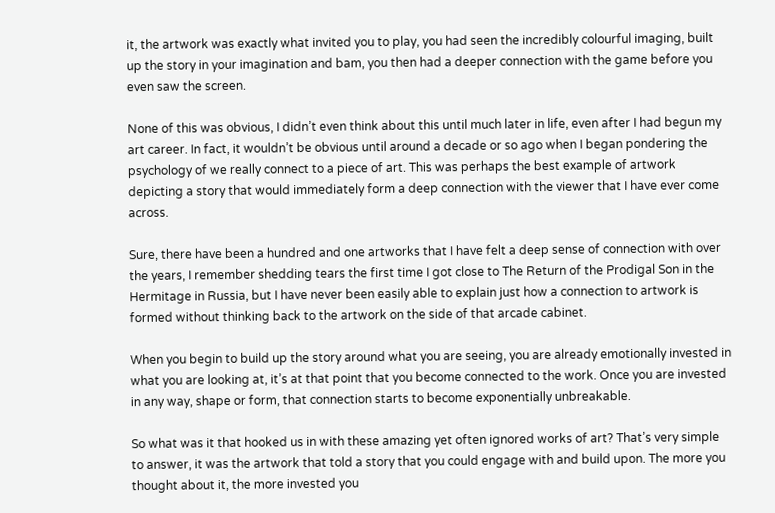it, the artwork was exactly what invited you to play, you had seen the incredibly colourful imaging, built up the story in your imagination and bam, you then had a deeper connection with the game before you even saw the screen.

None of this was obvious, I didn’t even think about this until much later in life, even after I had begun my art career. In fact, it wouldn’t be obvious until around a decade or so ago when I began pondering the psychology of we really connect to a piece of art. This was perhaps the best example of artwork depicting a story that would immediately form a deep connection with the viewer that I have ever come across.

Sure, there have been a hundred and one artworks that I have felt a deep sense of connection with over the years, I remember shedding tears the first time I got close to The Return of the Prodigal Son in the Hermitage in Russia, but I have never been easily able to explain just how a connection to artwork is formed without thinking back to the artwork on the side of that arcade cabinet.

When you begin to build up the story around what you are seeing, you are already emotionally invested in what you are looking at, it’s at that point that you become connected to the work. Once you are invested in any way, shape or form, that connection starts to become exponentially unbreakable.

So what was it that hooked us in with these amazing yet often ignored works of art? That’s very simple to answer, it was the artwork that told a story that you could engage with and build upon. The more you thought about it, the more invested you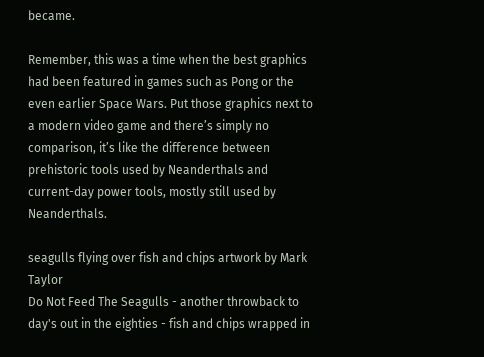became.

Remember, this was a time when the best graphics had been featured in games such as Pong or the even earlier Space Wars. Put those graphics next to a modern video game and there’s simply no comparison, it’s like the difference between prehistoric tools used by Neanderthals and current-day power tools, mostly still used by Neanderthals.

seagulls flying over fish and chips artwork by Mark Taylor
Do Not Feed The Seagulls - another throwback to day's out in the eighties - fish and chips wrapped in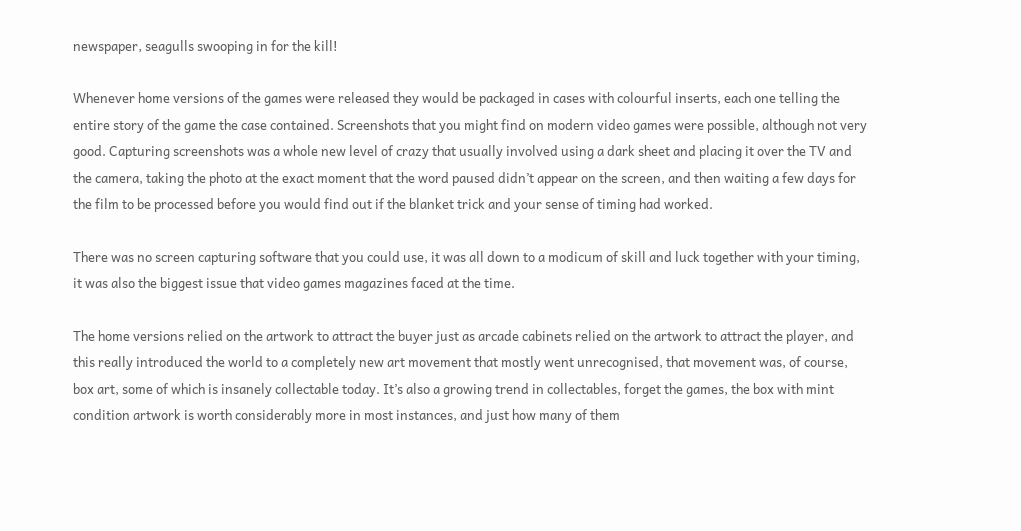newspaper, seagulls swooping in for the kill!

Whenever home versions of the games were released they would be packaged in cases with colourful inserts, each one telling the entire story of the game the case contained. Screenshots that you might find on modern video games were possible, although not very good. Capturing screenshots was a whole new level of crazy that usually involved using a dark sheet and placing it over the TV and the camera, taking the photo at the exact moment that the word paused didn’t appear on the screen, and then waiting a few days for the film to be processed before you would find out if the blanket trick and your sense of timing had worked.

There was no screen capturing software that you could use, it was all down to a modicum of skill and luck together with your timing, it was also the biggest issue that video games magazines faced at the time.

The home versions relied on the artwork to attract the buyer just as arcade cabinets relied on the artwork to attract the player, and this really introduced the world to a completely new art movement that mostly went unrecognised, that movement was, of course, box art, some of which is insanely collectable today. It’s also a growing trend in collectables, forget the games, the box with mint condition artwork is worth considerably more in most instances, and just how many of them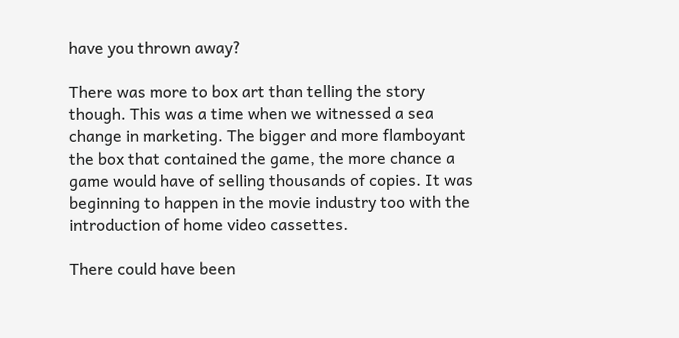have you thrown away?

There was more to box art than telling the story though. This was a time when we witnessed a sea change in marketing. The bigger and more flamboyant the box that contained the game, the more chance a game would have of selling thousands of copies. It was beginning to happen in the movie industry too with the introduction of home video cassettes.

There could have been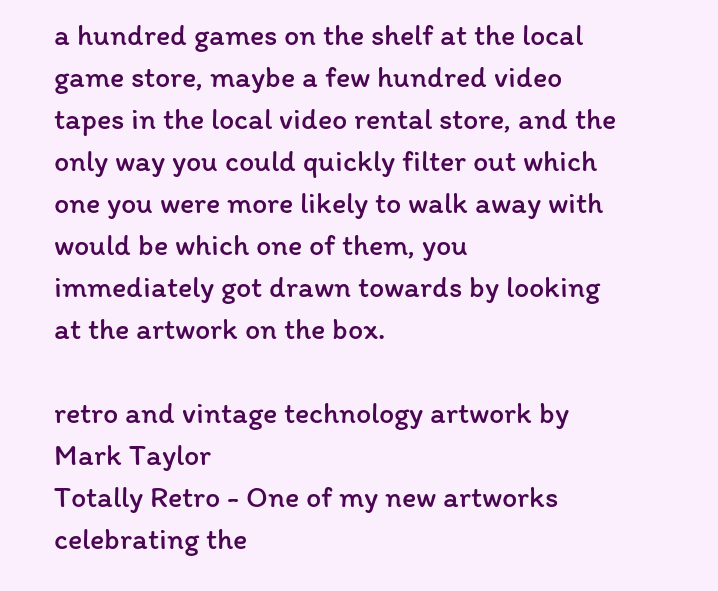a hundred games on the shelf at the local game store, maybe a few hundred video tapes in the local video rental store, and the only way you could quickly filter out which one you were more likely to walk away with would be which one of them, you immediately got drawn towards by looking at the artwork on the box.

retro and vintage technology artwork by Mark Taylor
Totally Retro - One of my new artworks celebrating the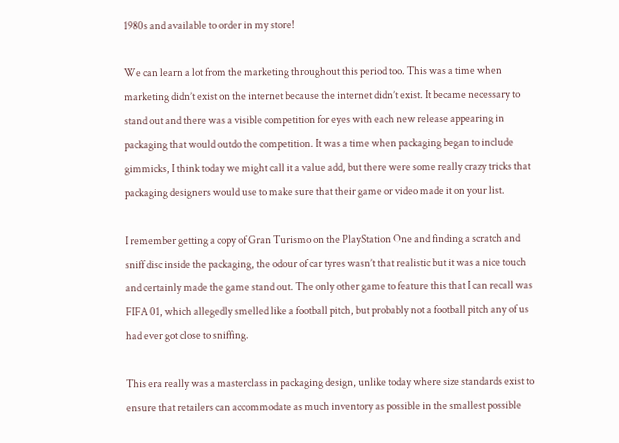1980s and available to order in my store!

We can learn a lot from the marketing throughout this period too. This was a time when marketing didn’t exist on the internet because the internet didn’t exist. It became necessary to stand out and there was a visible competition for eyes with each new release appearing in packaging that would outdo the competition. It was a time when packaging began to include gimmicks, I think today we might call it a value add, but there were some really crazy tricks that packaging designers would use to make sure that their game or video made it on your list.

I remember getting a copy of Gran Turismo on the PlayStation One and finding a scratch and sniff disc inside the packaging, the odour of car tyres wasn’t that realistic but it was a nice touch and certainly made the game stand out. The only other game to feature this that I can recall was FIFA 01, which allegedly smelled like a football pitch, but probably not a football pitch any of us had ever got close to sniffing.

This era really was a masterclass in packaging design, unlike today where size standards exist to ensure that retailers can accommodate as much inventory as possible in the smallest possible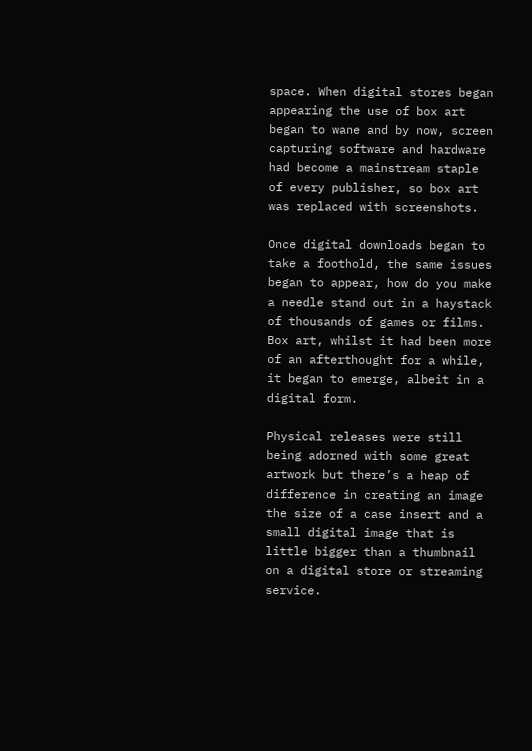space. When digital stores began appearing the use of box art began to wane and by now, screen capturing software and hardware had become a mainstream staple of every publisher, so box art was replaced with screenshots.

Once digital downloads began to take a foothold, the same issues began to appear, how do you make a needle stand out in a haystack of thousands of games or films. Box art, whilst it had been more of an afterthought for a while, it began to emerge, albeit in a digital form.

Physical releases were still being adorned with some great artwork but there’s a heap of difference in creating an image the size of a case insert and a small digital image that is little bigger than a thumbnail on a digital store or streaming service.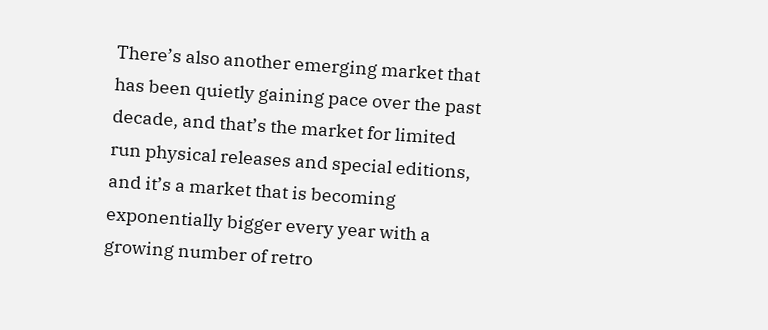There’s also another emerging market that has been quietly gaining pace over the past decade, and that’s the market for limited run physical releases and special editions, and it’s a market that is becoming exponentially bigger every year with a growing number of retro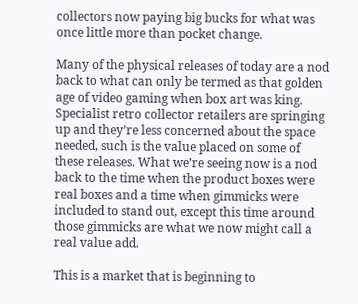collectors now paying big bucks for what was once little more than pocket change.

Many of the physical releases of today are a nod back to what can only be termed as that golden age of video gaming when box art was king. Specialist retro collector retailers are springing up and they’re less concerned about the space needed, such is the value placed on some of these releases. What we’re seeing now is a nod back to the time when the product boxes were real boxes and a time when gimmicks were included to stand out, except this time around those gimmicks are what we now might call a real value add.

This is a market that is beginning to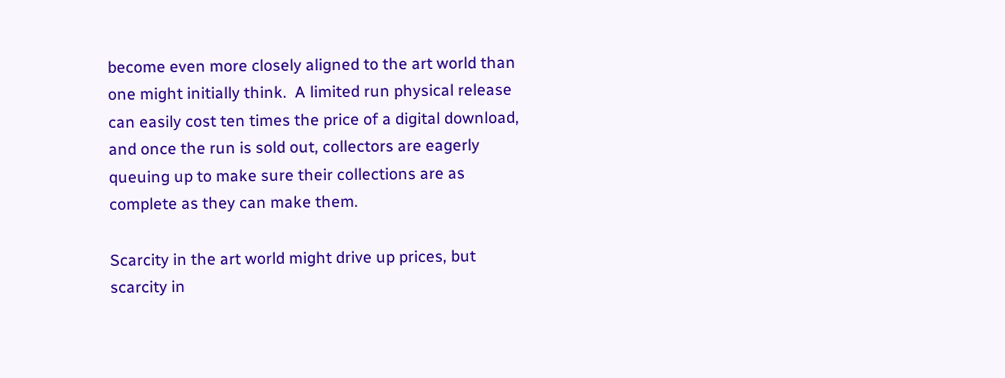become even more closely aligned to the art world than one might initially think.  A limited run physical release can easily cost ten times the price of a digital download, and once the run is sold out, collectors are eagerly queuing up to make sure their collections are as complete as they can make them.

Scarcity in the art world might drive up prices, but scarcity in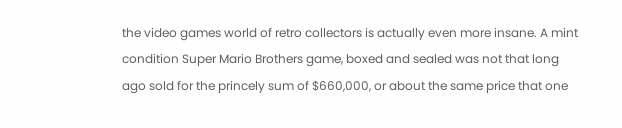the video games world of retro collectors is actually even more insane. A mint condition Super Mario Brothers game, boxed and sealed was not that long ago sold for the princely sum of $660,000, or about the same price that one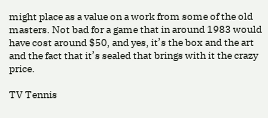might place as a value on a work from some of the old masters. Not bad for a game that in around 1983 would have cost around $50, and yes, it’s the box and the art and the fact that it’s sealed that brings with it the crazy price.

TV Tennis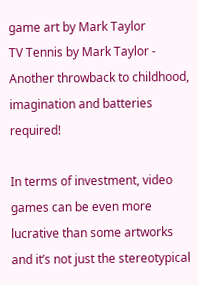game art by Mark Taylor
TV Tennis by Mark Taylor - Another throwback to childhood, imagination and batteries required!

In terms of investment, video games can be even more lucrative than some artworks and it’s not just the stereotypical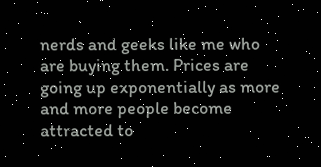nerds and geeks like me who are buying them. Prices are going up exponentially as more and more people become attracted to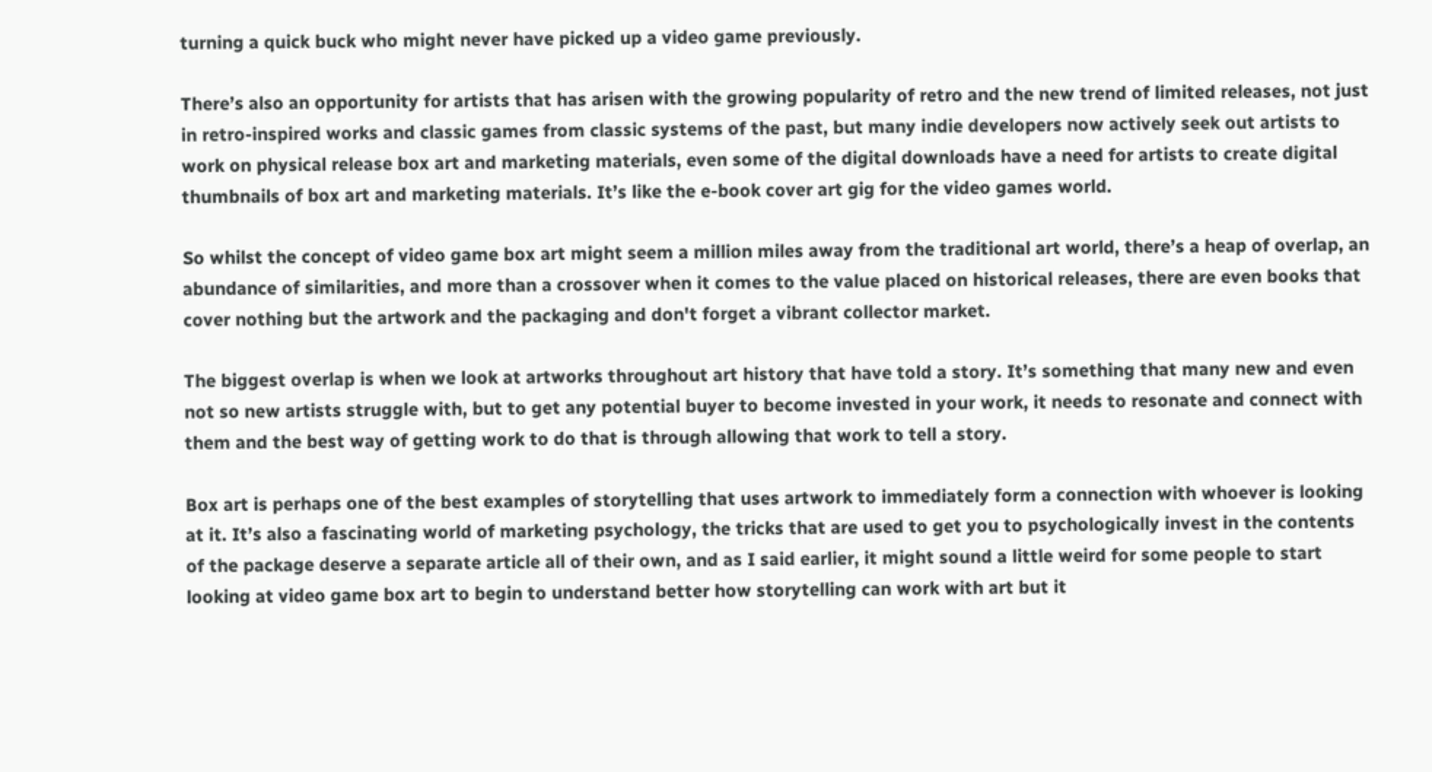turning a quick buck who might never have picked up a video game previously.

There’s also an opportunity for artists that has arisen with the growing popularity of retro and the new trend of limited releases, not just in retro-inspired works and classic games from classic systems of the past, but many indie developers now actively seek out artists to work on physical release box art and marketing materials, even some of the digital downloads have a need for artists to create digital thumbnails of box art and marketing materials. It’s like the e-book cover art gig for the video games world.

So whilst the concept of video game box art might seem a million miles away from the traditional art world, there’s a heap of overlap, an abundance of similarities, and more than a crossover when it comes to the value placed on historical releases, there are even books that cover nothing but the artwork and the packaging and don't forget a vibrant collector market.

The biggest overlap is when we look at artworks throughout art history that have told a story. It’s something that many new and even not so new artists struggle with, but to get any potential buyer to become invested in your work, it needs to resonate and connect with them and the best way of getting work to do that is through allowing that work to tell a story.

Box art is perhaps one of the best examples of storytelling that uses artwork to immediately form a connection with whoever is looking at it. It’s also a fascinating world of marketing psychology, the tricks that are used to get you to psychologically invest in the contents of the package deserve a separate article all of their own, and as I said earlier, it might sound a little weird for some people to start looking at video game box art to begin to understand better how storytelling can work with art but it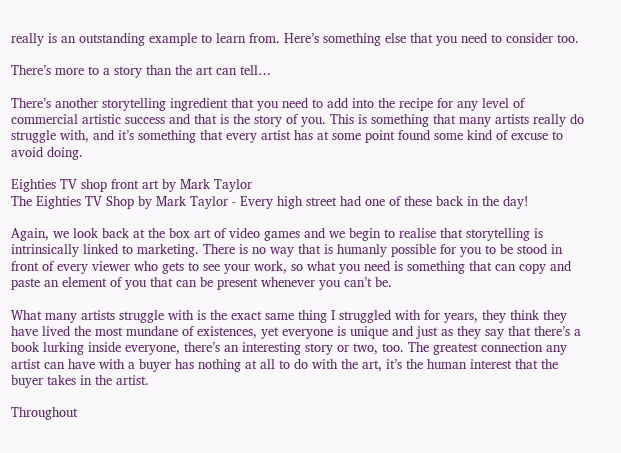really is an outstanding example to learn from. Here’s something else that you need to consider too.

There’s more to a story than the art can tell…

There’s another storytelling ingredient that you need to add into the recipe for any level of commercial artistic success and that is the story of you. This is something that many artists really do struggle with, and it’s something that every artist has at some point found some kind of excuse to avoid doing.

Eighties TV shop front art by Mark Taylor
The Eighties TV Shop by Mark Taylor - Every high street had one of these back in the day!

Again, we look back at the box art of video games and we begin to realise that storytelling is intrinsically linked to marketing. There is no way that is humanly possible for you to be stood in front of every viewer who gets to see your work, so what you need is something that can copy and paste an element of you that can be present whenever you can’t be.

What many artists struggle with is the exact same thing I struggled with for years, they think they have lived the most mundane of existences, yet everyone is unique and just as they say that there’s a book lurking inside everyone, there’s an interesting story or two, too. The greatest connection any artist can have with a buyer has nothing at all to do with the art, it’s the human interest that the buyer takes in the artist.

Throughout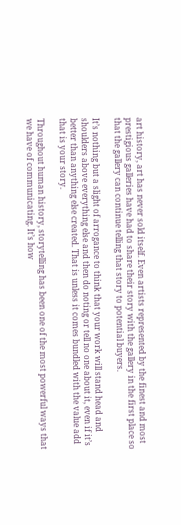art history, art has never sold itself. Even artists represented by the finest and most prestigious galleries have had to share their story with the gallery in the first place so that the gallery can continue telling that story to potential buyers.

It’s nothing but a slight of arrogance to think that your work will stand head and shoulders above everything else and then do noting or tell no one about it, even if it’s better than anything else created. That is unless it comes bundled with the value add that is your story.

Throughout human history, storytelling has been one of the most powerful ways that we have of communicating. It’s how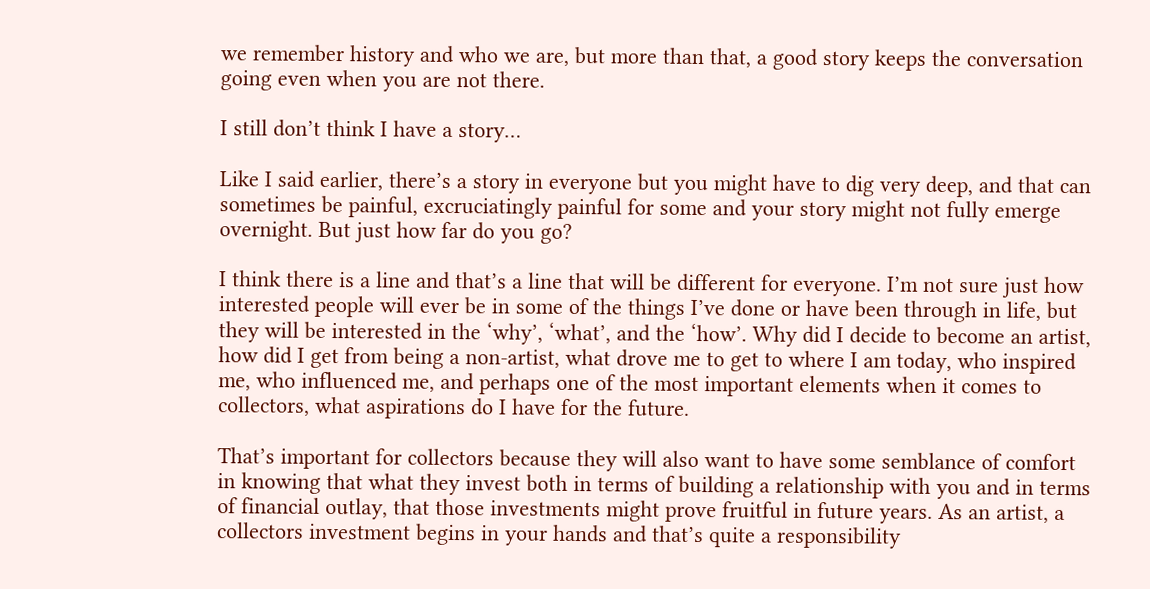we remember history and who we are, but more than that, a good story keeps the conversation going even when you are not there.

I still don’t think I have a story…

Like I said earlier, there’s a story in everyone but you might have to dig very deep, and that can sometimes be painful, excruciatingly painful for some and your story might not fully emerge overnight. But just how far do you go?

I think there is a line and that’s a line that will be different for everyone. I’m not sure just how interested people will ever be in some of the things I’ve done or have been through in life, but they will be interested in the ‘why’, ‘what’, and the ‘how’. Why did I decide to become an artist, how did I get from being a non-artist, what drove me to get to where I am today, who inspired me, who influenced me, and perhaps one of the most important elements when it comes to collectors, what aspirations do I have for the future.

That’s important for collectors because they will also want to have some semblance of comfort in knowing that what they invest both in terms of building a relationship with you and in terms of financial outlay, that those investments might prove fruitful in future years. As an artist, a collectors investment begins in your hands and that’s quite a responsibility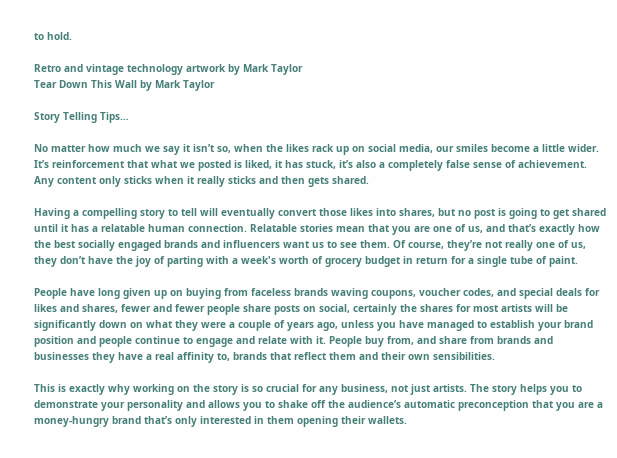to hold.

Retro and vintage technology artwork by Mark Taylor
Tear Down This Wall by Mark Taylor

Story Telling Tips…

No matter how much we say it isn’t so, when the likes rack up on social media, our smiles become a little wider. It’s reinforcement that what we posted is liked, it has stuck, it’s also a completely false sense of achievement. Any content only sticks when it really sticks and then gets shared.

Having a compelling story to tell will eventually convert those likes into shares, but no post is going to get shared until it has a relatable human connection. Relatable stories mean that you are one of us, and that’s exactly how the best socially engaged brands and influencers want us to see them. Of course, they’re not really one of us, they don’t have the joy of parting with a week's worth of grocery budget in return for a single tube of paint.

People have long given up on buying from faceless brands waving coupons, voucher codes, and special deals for likes and shares, fewer and fewer people share posts on social, certainly the shares for most artists will be significantly down on what they were a couple of years ago, unless you have managed to establish your brand position and people continue to engage and relate with it. People buy from, and share from brands and businesses they have a real affinity to, brands that reflect them and their own sensibilities.

This is exactly why working on the story is so crucial for any business, not just artists. The story helps you to demonstrate your personality and allows you to shake off the audience’s automatic preconception that you are a money-hungry brand that’s only interested in them opening their wallets.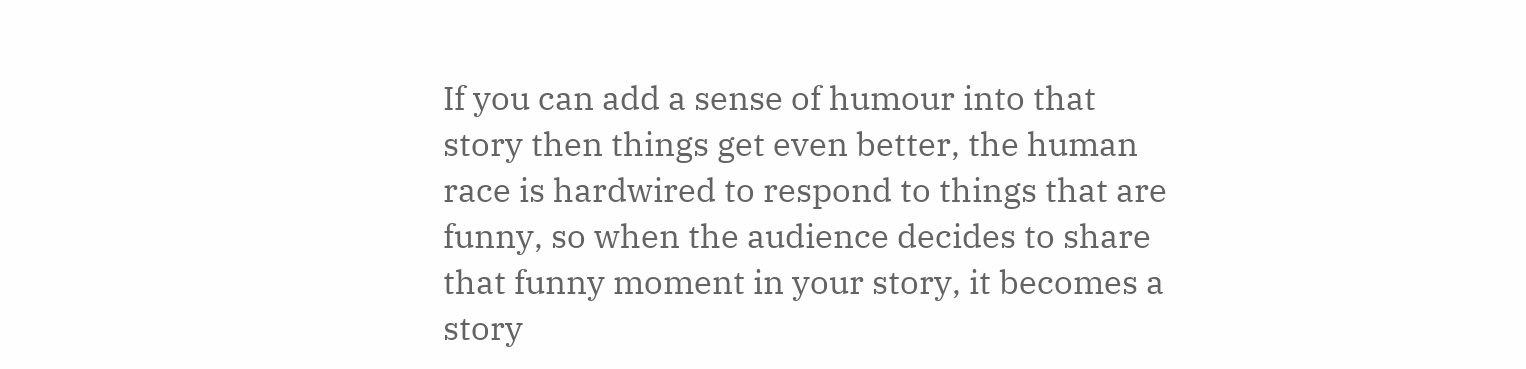If you can add a sense of humour into that story then things get even better, the human race is hardwired to respond to things that are funny, so when the audience decides to share that funny moment in your story, it becomes a story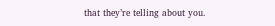that they’re telling about you.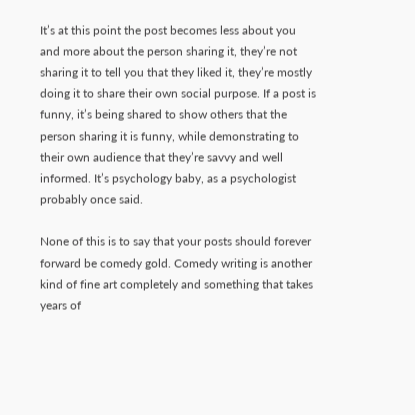It’s at this point the post becomes less about you and more about the person sharing it, they’re not sharing it to tell you that they liked it, they’re mostly doing it to share their own social purpose. If a post is funny, it’s being shared to show others that the person sharing it is funny, while demonstrating to their own audience that they’re savvy and well informed. It’s psychology baby, as a psychologist probably once said.

None of this is to say that your posts should forever forward be comedy gold. Comedy writing is another kind of fine art completely and something that takes years of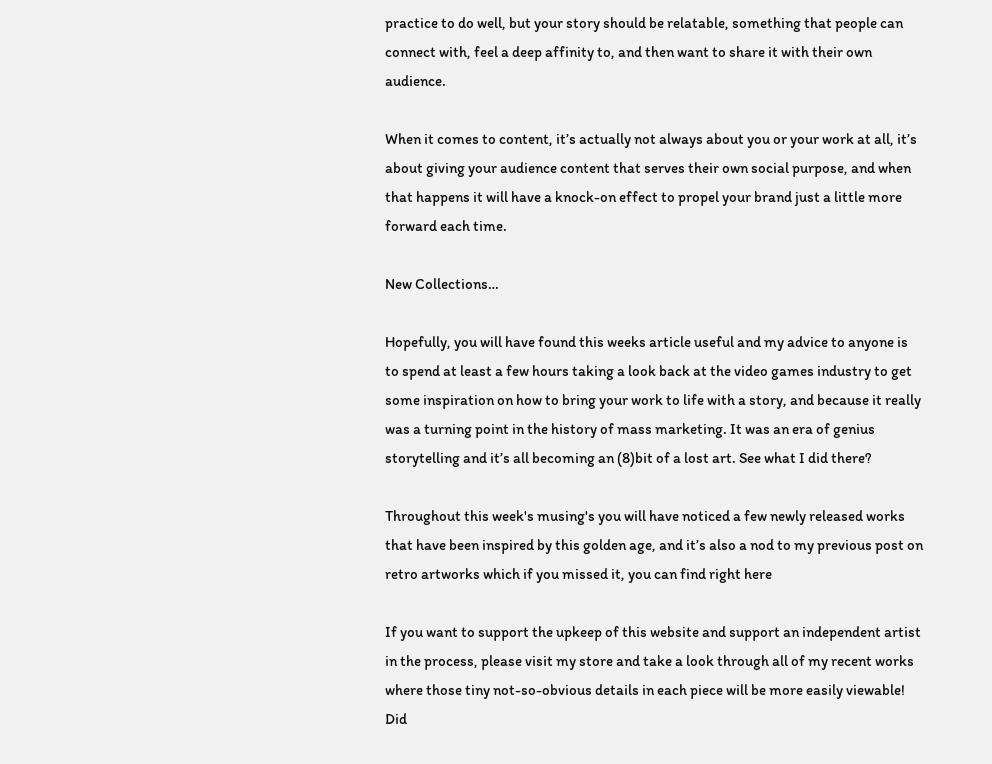practice to do well, but your story should be relatable, something that people can connect with, feel a deep affinity to, and then want to share it with their own audience.

When it comes to content, it’s actually not always about you or your work at all, it’s about giving your audience content that serves their own social purpose, and when that happens it will have a knock-on effect to propel your brand just a little more forward each time.

New Collections…

Hopefully, you will have found this weeks article useful and my advice to anyone is to spend at least a few hours taking a look back at the video games industry to get some inspiration on how to bring your work to life with a story, and because it really was a turning point in the history of mass marketing. It was an era of genius storytelling and it’s all becoming an (8)bit of a lost art. See what I did there?

Throughout this week's musing's you will have noticed a few newly released works that have been inspired by this golden age, and it’s also a nod to my previous post on retro artworks which if you missed it, you can find right here

If you want to support the upkeep of this website and support an independent artist in the process, please visit my store and take a look through all of my recent works where those tiny not-so-obvious details in each piece will be more easily viewable! Did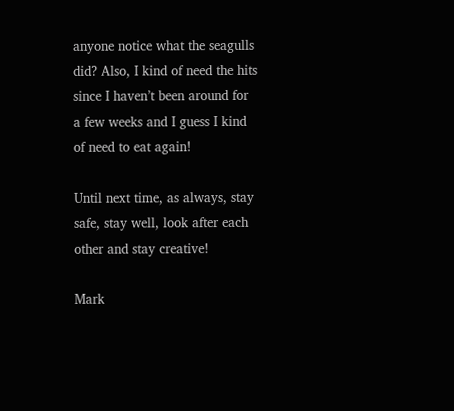anyone notice what the seagulls did? Also, I kind of need the hits since I haven’t been around for a few weeks and I guess I kind of need to eat again!

Until next time, as always, stay safe, stay well, look after each other and stay creative!

Mark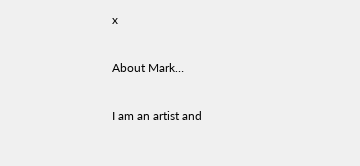x

About Mark…

I am an artist and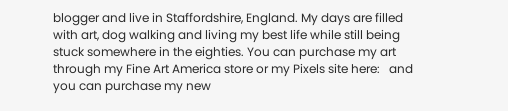blogger and live in Staffordshire, England. My days are filled with art, dog walking and living my best life while still being stuck somewhere in the eighties. You can purchase my art through my Fine Art America store or my Pixels site here:   and you can purchase my new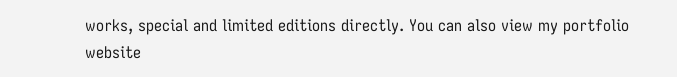works, special and limited editions directly. You can also view my portfolio website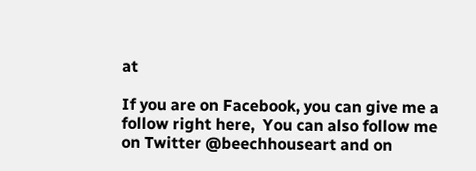at

If you are on Facebook, you can give me a follow right here,  You can also follow me on Twitter @beechhouseart and on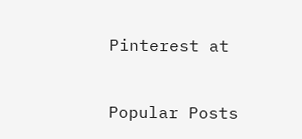Pinterest at


Popular Posts